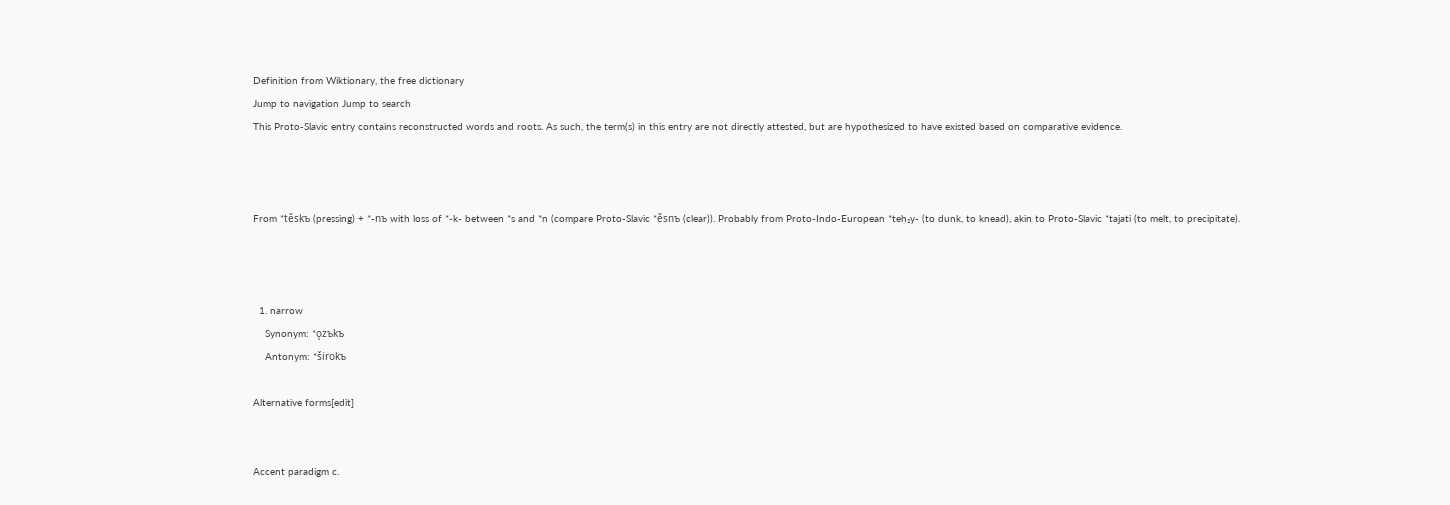Definition from Wiktionary, the free dictionary
Jump to navigation Jump to search
This Proto-Slavic entry contains reconstructed words and roots. As such, the term(s) in this entry are not directly attested, but are hypothesized to have existed based on comparative evidence.



From *těskъ (pressing) + *-nъ with loss of *-k- between *s and *n (compare Proto-Slavic *ěsnъ (clear)). Probably from Proto-Indo-European *teh₂y- (to dunk, to knead), akin to Proto-Slavic *tajati (to melt, to precipitate).



  1. narrow
    Synonym: *ǫzъkъ
    Antonym: *širokъ

Alternative forms[edit]


Accent paradigm c.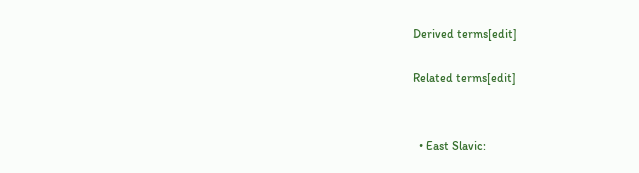Derived terms[edit]

Related terms[edit]


  • East Slavic: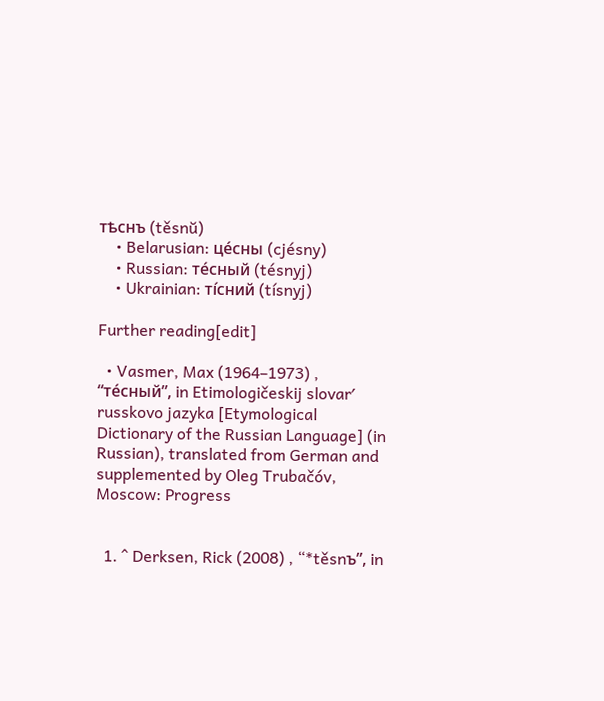тѣснъ (těsnŭ)
    • Belarusian: це́сны (cjésny)
    • Russian: те́сный (tésnyj)
    • Ukrainian: ті́сний (tísnyj)

Further reading[edit]

  • Vasmer, Max (1964–1973) , “те́сный”, in Etimologičeskij slovarʹ russkovo jazyka [Etymological Dictionary of the Russian Language] (in Russian), translated from German and supplemented by Oleg Trubačóv, Moscow: Progress


  1. ^ Derksen, Rick (2008) , “*těsnъ”, in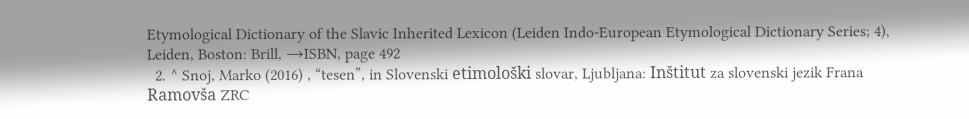Etymological Dictionary of the Slavic Inherited Lexicon (Leiden Indo-European Etymological Dictionary Series; 4), Leiden, Boston: Brill, →ISBN, page 492
  2. ^ Snoj, Marko (2016) , “tesen”, in Slovenski etimološki slovar, Ljubljana: Inštitut za slovenski jezik Frana Ramovša ZRC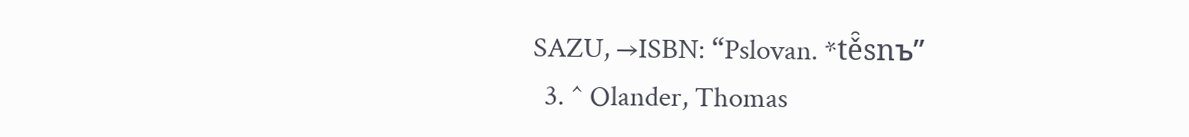SAZU, →ISBN: “Pslovan. *tě̑snъ”
  3. ^ Olander, Thomas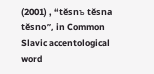(2001) , “těsnъ těsna těsno”, in Common Slavic accentological word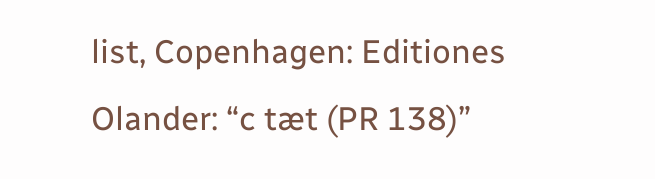list, Copenhagen: Editiones Olander: “c tæt (PR 138)”